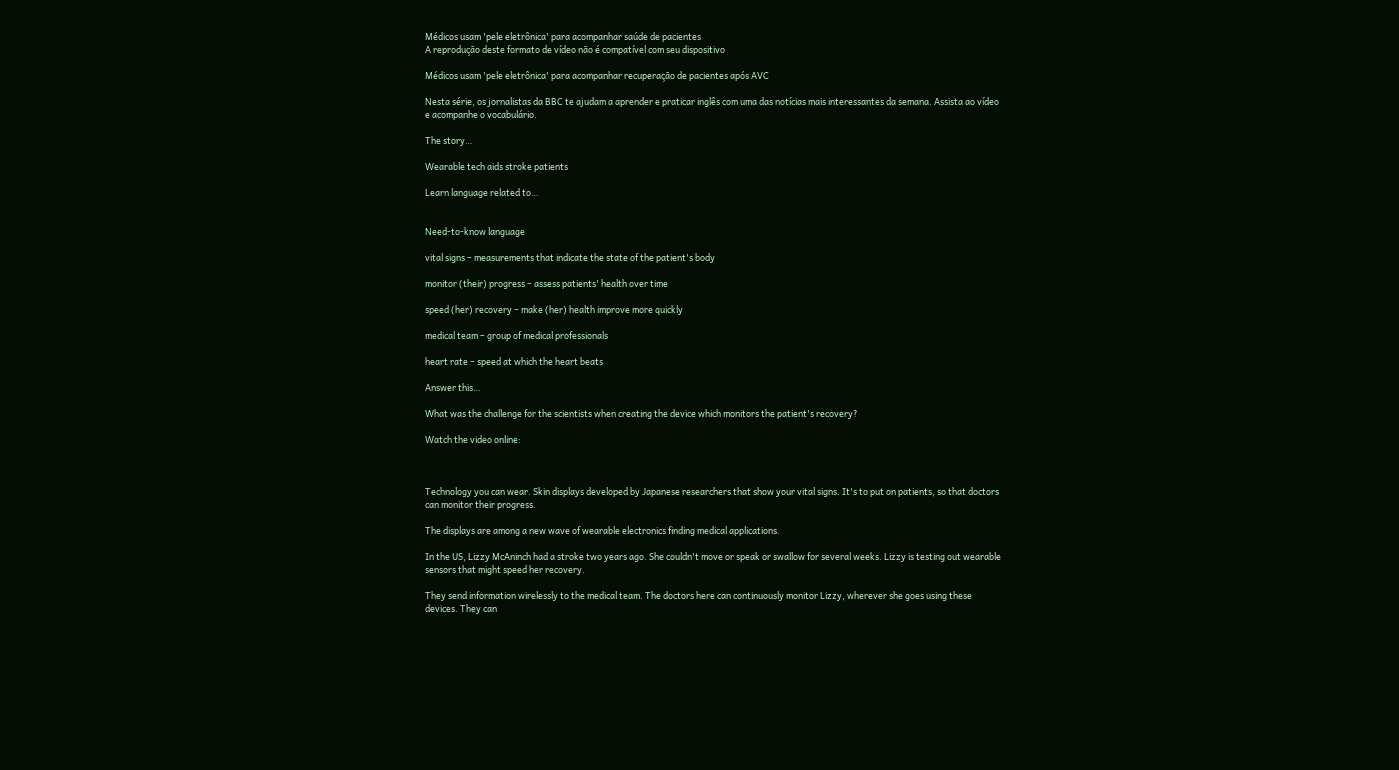Médicos usam 'pele eletrônica' para acompanhar saúde de pacientes
A reprodução deste formato de vídeo não é compatível com seu dispositivo

Médicos usam 'pele eletrônica' para acompanhar recuperação de pacientes após AVC

Nesta série, os jornalistas da BBC te ajudam a aprender e praticar inglês com uma das notícias mais interessantes da semana. Assista ao vídeo e acompanhe o vocabulário.

The story…

Wearable tech aids stroke patients

Learn language related to…


Need-to-know language

vital signs – measurements that indicate the state of the patient's body

monitor (their) progress – assess patients' health over time

speed (her) recovery – make (her) health improve more quickly

medical team – group of medical professionals

heart rate – speed at which the heart beats

Answer this…

What was the challenge for the scientists when creating the device which monitors the patient's recovery?

Watch the video online:



Technology you can wear. Skin displays developed by Japanese researchers that show your vital signs. It's to put on patients, so that doctors can monitor their progress.

The displays are among a new wave of wearable electronics finding medical applications.

In the US, Lizzy McAninch had a stroke two years ago. She couldn't move or speak or swallow for several weeks. Lizzy is testing out wearable sensors that might speed her recovery.

They send information wirelessly to the medical team. The doctors here can continuously monitor Lizzy, wherever she goes using these devices. They can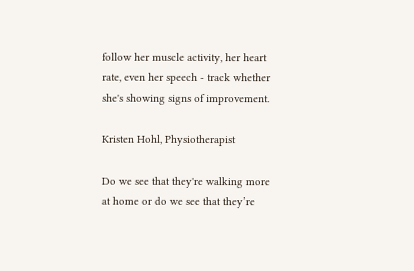follow her muscle activity, her heart rate, even her speech - track whether she's showing signs of improvement.

Kristen Hohl, Physiotherapist

Do we see that they're walking more at home or do we see that they’re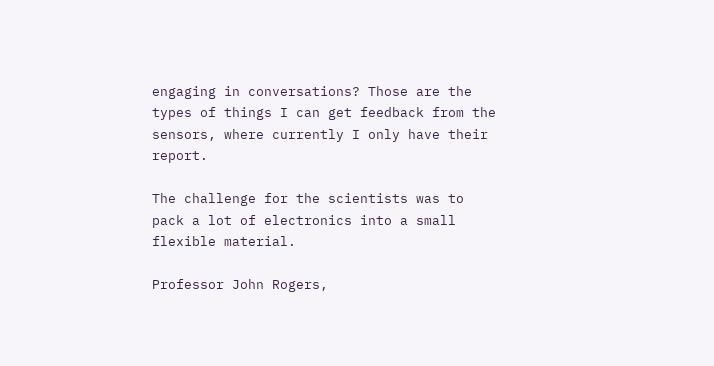engaging in conversations? Those are the types of things I can get feedback from the sensors, where currently I only have their report.

The challenge for the scientists was to pack a lot of electronics into a small flexible material.

Professor John Rogers,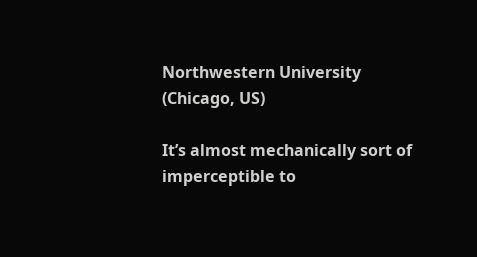Northwestern University (Chicago, US)

It’s almost mechanically sort of imperceptible to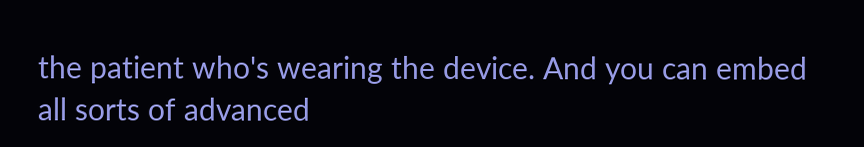the patient who's wearing the device. And you can embed all sorts of advanced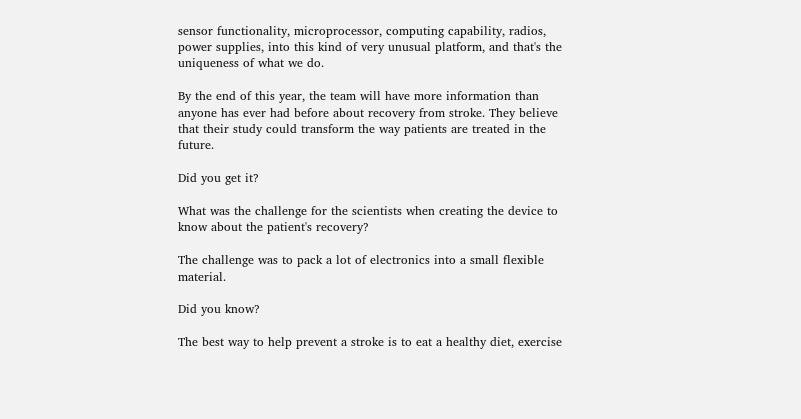sensor functionality, microprocessor, computing capability, radios, power supplies, into this kind of very unusual platform, and that's the uniqueness of what we do.

By the end of this year, the team will have more information than anyone has ever had before about recovery from stroke. They believe that their study could transform the way patients are treated in the future.

Did you get it?

What was the challenge for the scientists when creating the device to know about the patient's recovery?

The challenge was to pack a lot of electronics into a small flexible material.

Did you know?

The best way to help prevent a stroke is to eat a healthy diet, exercise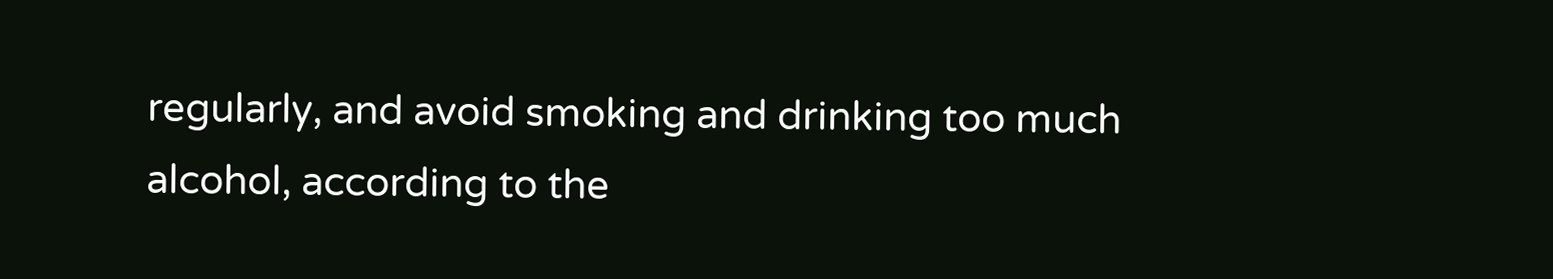regularly, and avoid smoking and drinking too much alcohol, according to the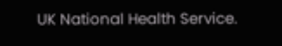UK National Health Service.